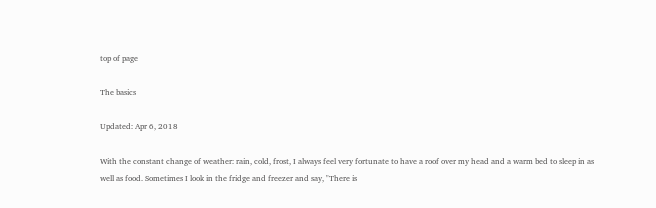top of page

The basics

Updated: Apr 6, 2018

With the constant change of weather: rain, cold, frost, I always feel very fortunate to have a roof over my head and a warm bed to sleep in as well as food. Sometimes I look in the fridge and freezer and say, "There is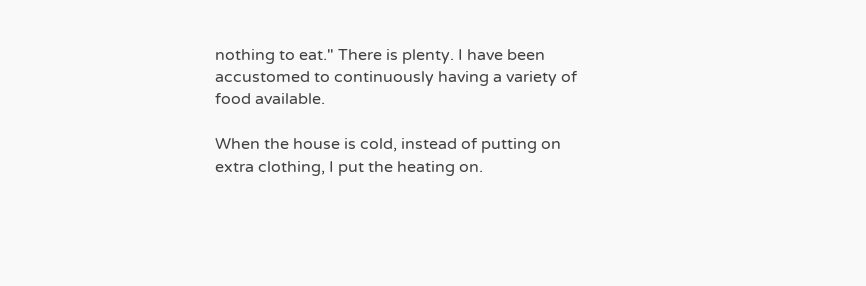nothing to eat." There is plenty. I have been accustomed to continuously having a variety of food available.

When the house is cold, instead of putting on extra clothing, I put the heating on.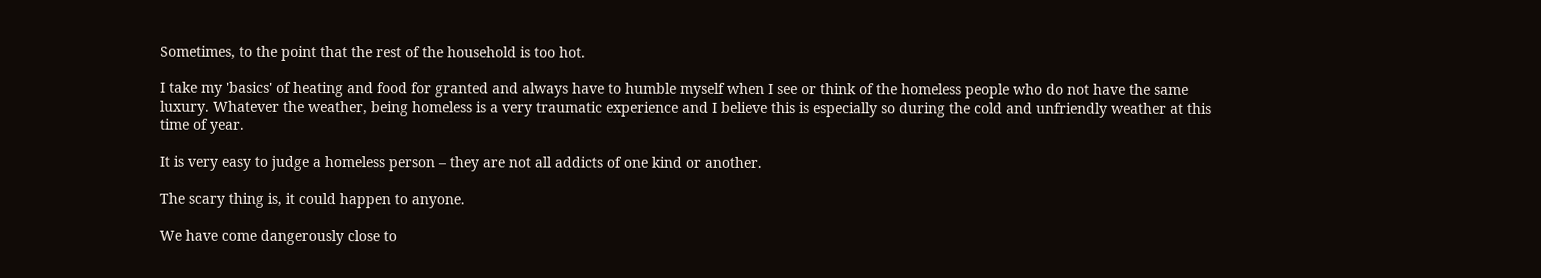Sometimes, to the point that the rest of the household is too hot.

I take my 'basics' of heating and food for granted and always have to humble myself when I see or think of the homeless people who do not have the same luxury. Whatever the weather, being homeless is a very traumatic experience and I believe this is especially so during the cold and unfriendly weather at this time of year.

It is very easy to judge a homeless person – they are not all addicts of one kind or another.

The scary thing is, it could happen to anyone.

We have come dangerously close to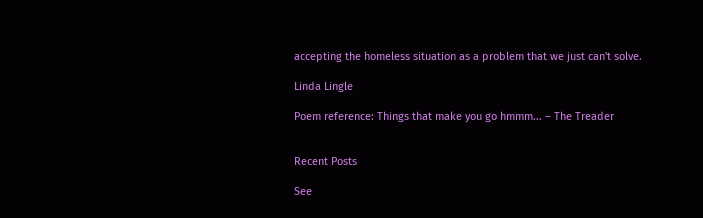accepting the homeless situation as a problem that we just can't solve.

Linda Lingle

Poem reference: Things that make you go hmmm... – The Treader


Recent Posts

See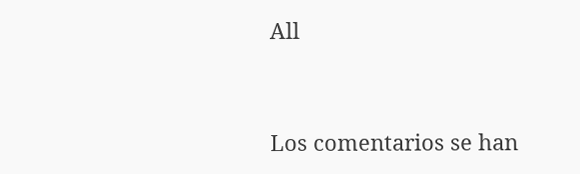All


Los comentarios se han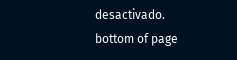desactivado.
bottom of page